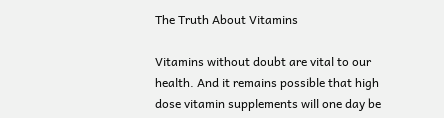The Truth About Vitamins

Vitamins without doubt are vital to our health. And it remains possible that high dose vitamin supplements will one day be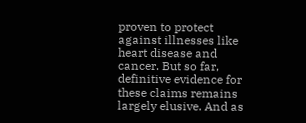proven to protect against illnesses like heart disease and cancer. But so far, definitive evidence for these claims remains largely elusive. And as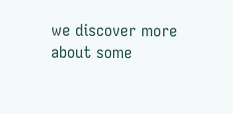we discover more about some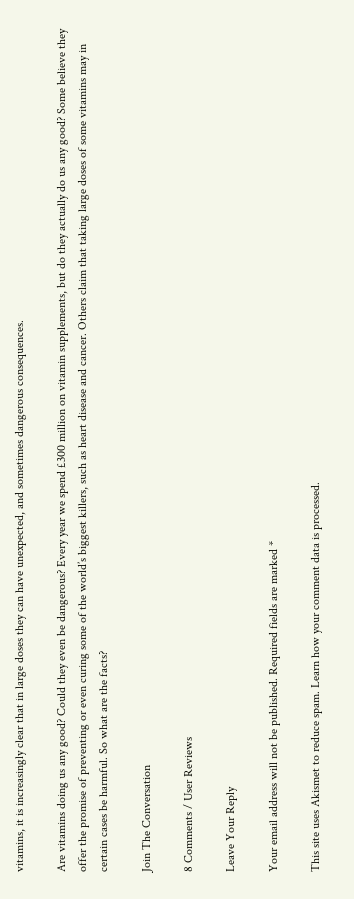vitamins, it is increasingly clear that in large doses they can have unexpected, and sometimes dangerous consequences.

Are vitamins doing us any good? Could they even be dangerous? Every year we spend £300 million on vitamin supplements, but do they actually do us any good? Some believe they offer the promise of preventing or even curing some of the world’s biggest killers, such as heart disease and cancer. Others claim that taking large doses of some vitamins may in certain cases be harmful. So what are the facts?

Join The Conversation

8 Comments / User Reviews

Leave Your Reply

Your email address will not be published. Required fields are marked *

This site uses Akismet to reduce spam. Learn how your comment data is processed.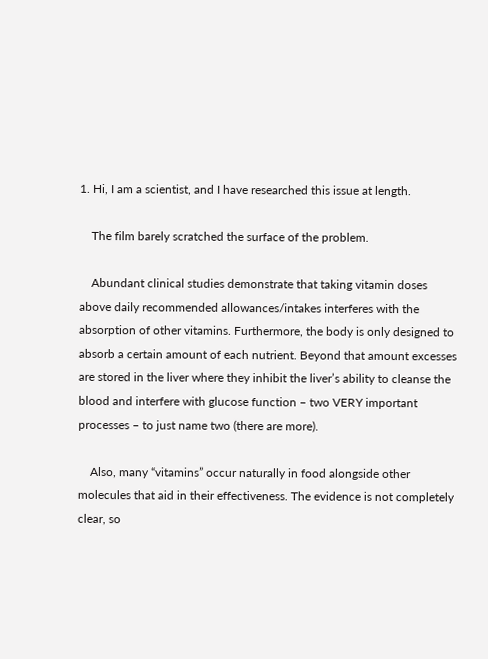1. Hi, I am a scientist, and I have researched this issue at length.

    The film barely scratched the surface of the problem.

    Abundant clinical studies demonstrate that taking vitamin doses above daily recommended allowances/intakes interferes with the absorption of other vitamins. Furthermore, the body is only designed to absorb a certain amount of each nutrient. Beyond that amount excesses are stored in the liver where they inhibit the liver’s ability to cleanse the blood and interfere with glucose function – two VERY important processes – to just name two (there are more).

    Also, many “vitamins” occur naturally in food alongside other molecules that aid in their effectiveness. The evidence is not completely clear, so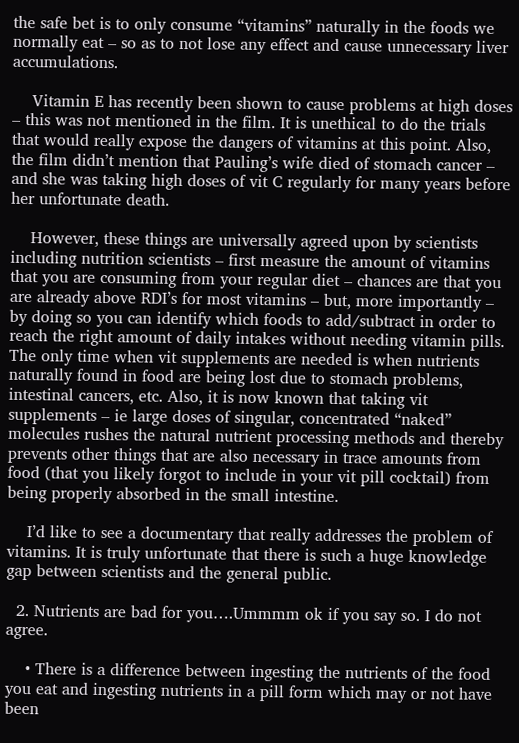the safe bet is to only consume “vitamins” naturally in the foods we normally eat – so as to not lose any effect and cause unnecessary liver accumulations.

    Vitamin E has recently been shown to cause problems at high doses – this was not mentioned in the film. It is unethical to do the trials that would really expose the dangers of vitamins at this point. Also, the film didn’t mention that Pauling’s wife died of stomach cancer – and she was taking high doses of vit C regularly for many years before her unfortunate death.

    However, these things are universally agreed upon by scientists including nutrition scientists – first measure the amount of vitamins that you are consuming from your regular diet – chances are that you are already above RDI’s for most vitamins – but, more importantly – by doing so you can identify which foods to add/subtract in order to reach the right amount of daily intakes without needing vitamin pills. The only time when vit supplements are needed is when nutrients naturally found in food are being lost due to stomach problems, intestinal cancers, etc. Also, it is now known that taking vit supplements – ie large doses of singular, concentrated “naked” molecules rushes the natural nutrient processing methods and thereby prevents other things that are also necessary in trace amounts from food (that you likely forgot to include in your vit pill cocktail) from being properly absorbed in the small intestine.

    I’d like to see a documentary that really addresses the problem of vitamins. It is truly unfortunate that there is such a huge knowledge gap between scientists and the general public.

  2. Nutrients are bad for you….Ummmm ok if you say so. I do not agree.

    • There is a difference between ingesting the nutrients of the food you eat and ingesting nutrients in a pill form which may or not have been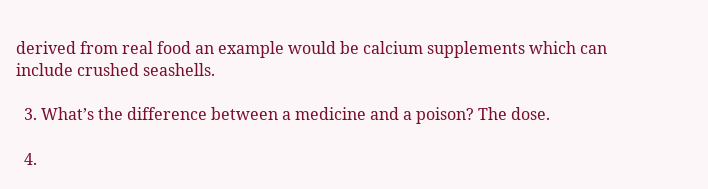derived from real food an example would be calcium supplements which can include crushed seashells.

  3. What’s the difference between a medicine and a poison? The dose.

  4.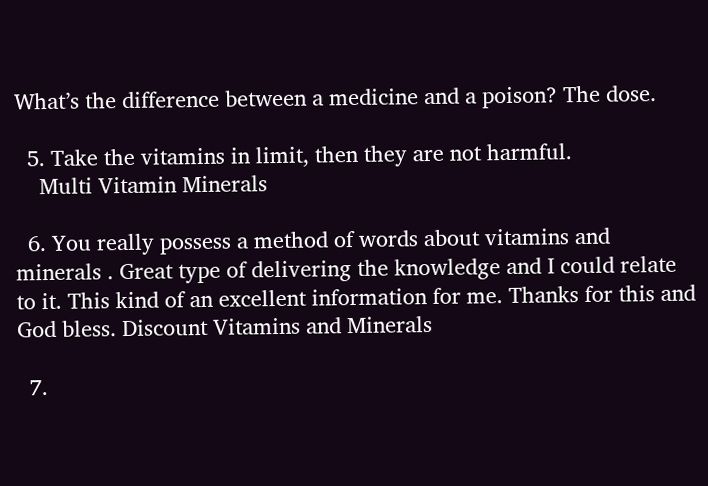What’s the difference between a medicine and a poison? The dose.

  5. Take the vitamins in limit, then they are not harmful.
    Multi Vitamin Minerals

  6. You really possess a method of words about vitamins and minerals . Great type of delivering the knowledge and I could relate to it. This kind of an excellent information for me. Thanks for this and God bless. Discount Vitamins and Minerals

  7.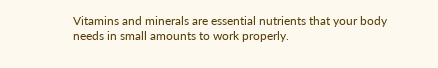Vitamins and minerals are essential nutrients that your body needs in small amounts to work properly.